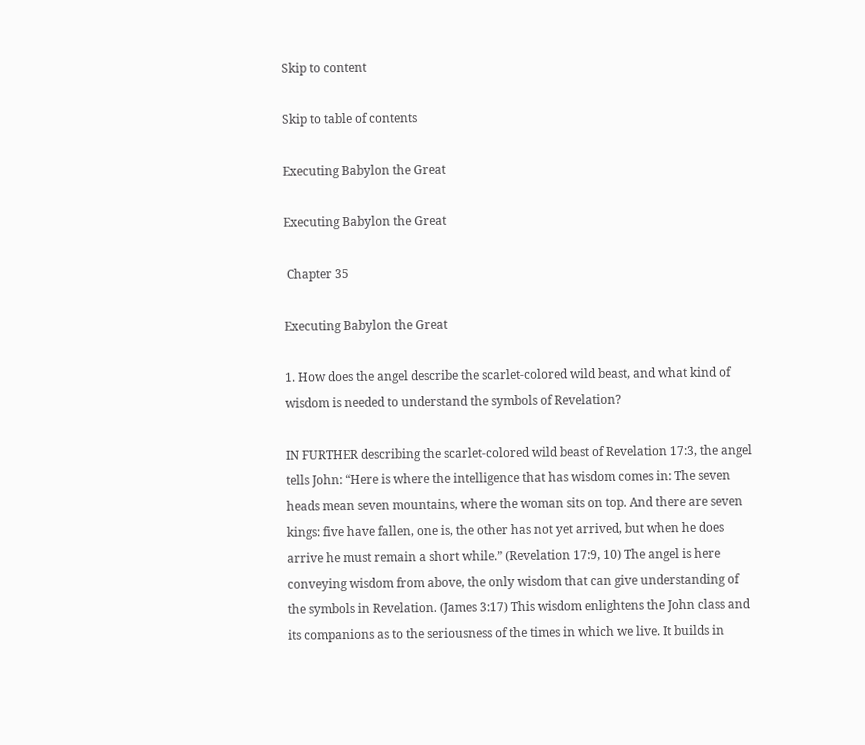Skip to content

Skip to table of contents

Executing Babylon the Great

Executing Babylon the Great

 Chapter 35

Executing Babylon the Great

1. How does the angel describe the scarlet-colored wild beast, and what kind of wisdom is needed to understand the symbols of Revelation?

IN FURTHER describing the scarlet-colored wild beast of Revelation 17:3, the angel tells John: “Here is where the intelligence that has wisdom comes in: The seven heads mean seven mountains, where the woman sits on top. And there are seven kings: five have fallen, one is, the other has not yet arrived, but when he does arrive he must remain a short while.” (Revelation 17:9, 10) The angel is here conveying wisdom from above, the only wisdom that can give understanding of the symbols in Revelation. (James 3:17) This wisdom enlightens the John class and its companions as to the seriousness of the times in which we live. It builds in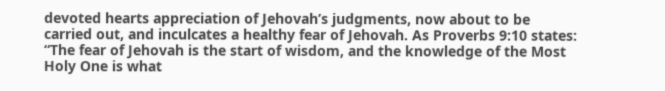devoted hearts appreciation of Jehovah’s judgments, now about to be carried out, and inculcates a healthy fear of Jehovah. As Proverbs 9:10 states: “The fear of Jehovah is the start of wisdom, and the knowledge of the Most Holy One is what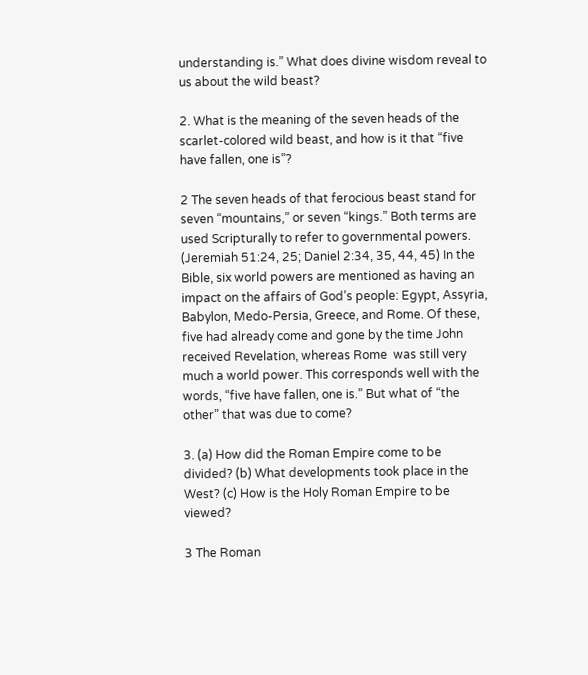understanding is.” What does divine wisdom reveal to us about the wild beast?

2. What is the meaning of the seven heads of the scarlet-colored wild beast, and how is it that “five have fallen, one is”?

2 The seven heads of that ferocious beast stand for seven “mountains,” or seven “kings.” Both terms are used Scripturally to refer to governmental powers. (Jeremiah 51:24, 25; Daniel 2:34, 35, 44, 45) In the Bible, six world powers are mentioned as having an impact on the affairs of God’s people: Egypt, Assyria, Babylon, Medo-Persia, Greece, and Rome. Of these, five had already come and gone by the time John received Revelation, whereas Rome  was still very much a world power. This corresponds well with the words, “five have fallen, one is.” But what of “the other” that was due to come?

3. (a) How did the Roman Empire come to be divided? (b) What developments took place in the West? (c) How is the Holy Roman Empire to be viewed?

3 The Roman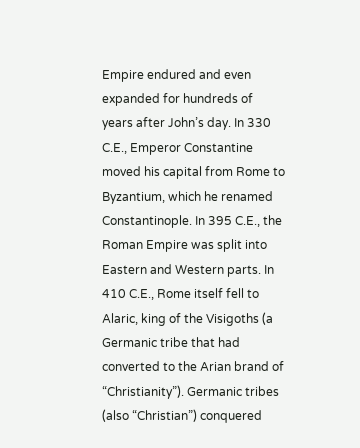Empire endured and even expanded for hundreds of years after John’s day. In 330 C.E., Emperor Constantine moved his capital from Rome to Byzantium, which he renamed Constantinople. In 395 C.E., the Roman Empire was split into Eastern and Western parts. In 410 C.E., Rome itself fell to Alaric, king of the Visigoths (a Germanic tribe that had converted to the Arian brand of “Christianity”). Germanic tribes (also “Christian”) conquered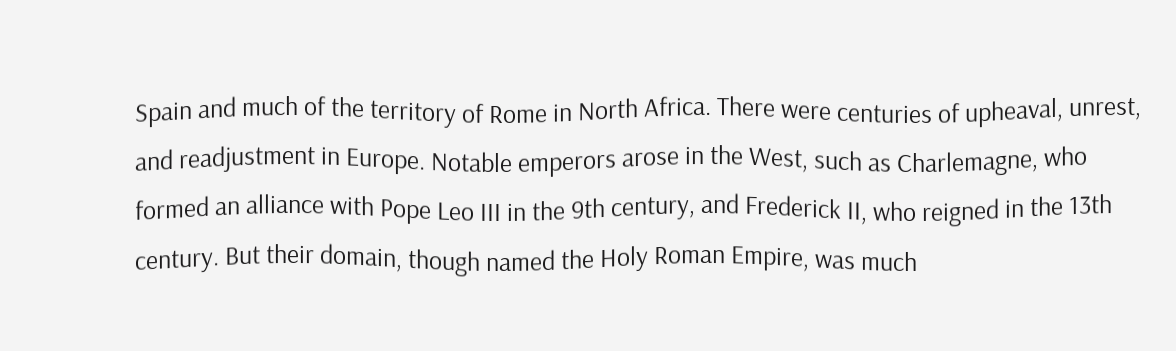Spain and much of the territory of Rome in North Africa. There were centuries of upheaval, unrest, and readjustment in Europe. Notable emperors arose in the West, such as Charlemagne, who formed an alliance with Pope Leo III in the 9th century, and Frederick II, who reigned in the 13th century. But their domain, though named the Holy Roman Empire, was much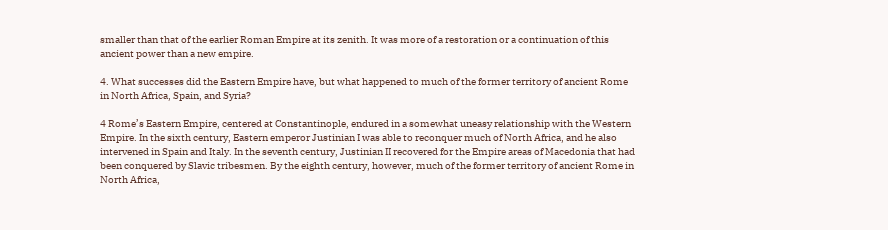smaller than that of the earlier Roman Empire at its zenith. It was more of a restoration or a continuation of this ancient power than a new empire.

4. What successes did the Eastern Empire have, but what happened to much of the former territory of ancient Rome in North Africa, Spain, and Syria?

4 Rome’s Eastern Empire, centered at Constantinople, endured in a somewhat uneasy relationship with the Western Empire. In the sixth century, Eastern emperor Justinian I was able to reconquer much of North Africa, and he also intervened in Spain and Italy. In the seventh century, Justinian II recovered for the Empire areas of Macedonia that had been conquered by Slavic tribesmen. By the eighth century, however, much of the former territory of ancient Rome in North Africa,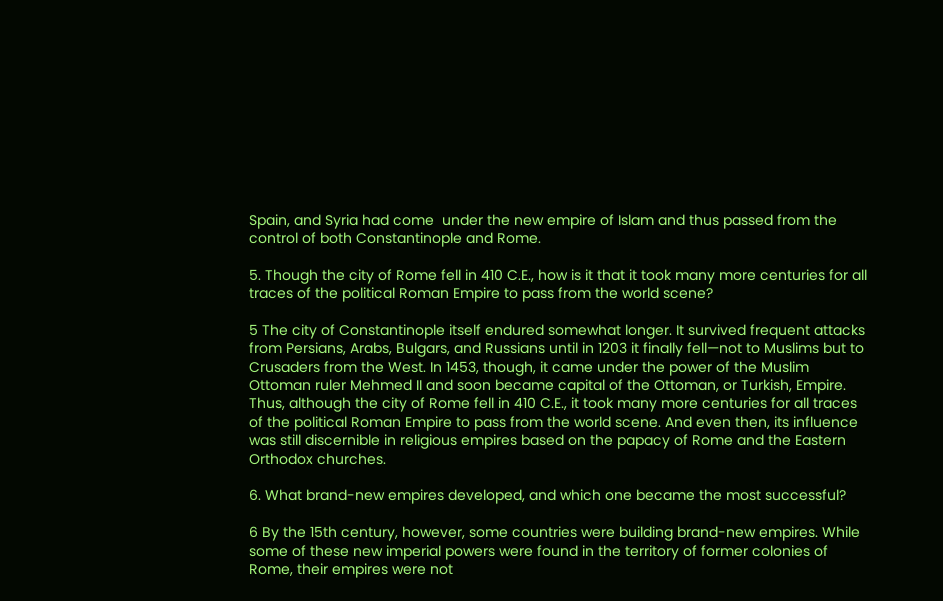Spain, and Syria had come  under the new empire of Islam and thus passed from the control of both Constantinople and Rome.

5. Though the city of Rome fell in 410 C.E., how is it that it took many more centuries for all traces of the political Roman Empire to pass from the world scene?

5 The city of Constantinople itself endured somewhat longer. It survived frequent attacks from Persians, Arabs, Bulgars, and Russians until in 1203 it finally fell—not to Muslims but to Crusaders from the West. In 1453, though, it came under the power of the Muslim Ottoman ruler Mehmed II and soon became capital of the Ottoman, or Turkish, Empire. Thus, although the city of Rome fell in 410 C.E., it took many more centuries for all traces of the political Roman Empire to pass from the world scene. And even then, its influence was still discernible in religious empires based on the papacy of Rome and the Eastern Orthodox churches.

6. What brand-new empires developed, and which one became the most successful?

6 By the 15th century, however, some countries were building brand-new empires. While some of these new imperial powers were found in the territory of former colonies of Rome, their empires were not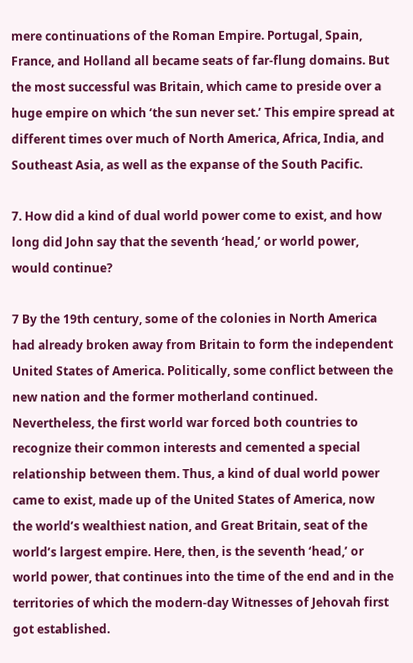mere continuations of the Roman Empire. Portugal, Spain, France, and Holland all became seats of far-flung domains. But the most successful was Britain, which came to preside over a huge empire on which ‘the sun never set.’ This empire spread at different times over much of North America, Africa, India, and Southeast Asia, as well as the expanse of the South Pacific.

7. How did a kind of dual world power come to exist, and how long did John say that the seventh ‘head,’ or world power, would continue?

7 By the 19th century, some of the colonies in North America had already broken away from Britain to form the independent United States of America. Politically, some conflict between the new nation and the former motherland continued. Nevertheless, the first world war forced both countries to recognize their common interests and cemented a special relationship between them. Thus, a kind of dual world power came to exist, made up of the United States of America, now the world’s wealthiest nation, and Great Britain, seat of the world’s largest empire. Here, then, is the seventh ‘head,’ or world power, that continues into the time of the end and in the territories of which the modern-day Witnesses of Jehovah first got established.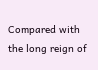Compared with the long reign of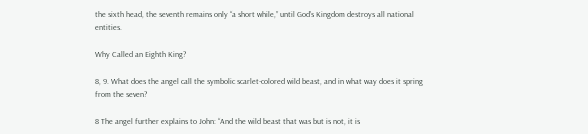the sixth head, the seventh remains only “a short while,” until God’s Kingdom destroys all national entities.

Why Called an Eighth King?

8, 9. What does the angel call the symbolic scarlet-colored wild beast, and in what way does it spring from the seven?

8 The angel further explains to John: “And the wild beast that was but is not, it is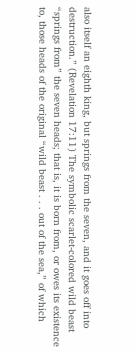also itself an eighth king, but springs from the seven, and it goes off into destruction.” (Revelation 17:11) The symbolic scarlet-colored wild beast “springs from” the seven heads; that is, it is born from, or owes its existence to, those heads of the original “wild beast . . . out of the sea,” of which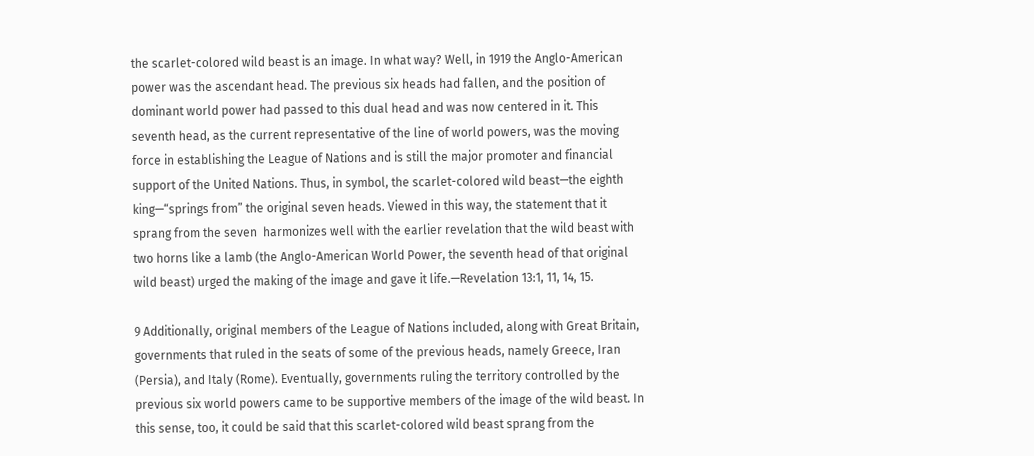the scarlet-colored wild beast is an image. In what way? Well, in 1919 the Anglo-American power was the ascendant head. The previous six heads had fallen, and the position of dominant world power had passed to this dual head and was now centered in it. This seventh head, as the current representative of the line of world powers, was the moving force in establishing the League of Nations and is still the major promoter and financial support of the United Nations. Thus, in symbol, the scarlet-colored wild beast—the eighth king—“springs from” the original seven heads. Viewed in this way, the statement that it sprang from the seven  harmonizes well with the earlier revelation that the wild beast with two horns like a lamb (the Anglo-American World Power, the seventh head of that original wild beast) urged the making of the image and gave it life.—Revelation 13:1, 11, 14, 15.

9 Additionally, original members of the League of Nations included, along with Great Britain, governments that ruled in the seats of some of the previous heads, namely Greece, Iran (Persia), and Italy (Rome). Eventually, governments ruling the territory controlled by the previous six world powers came to be supportive members of the image of the wild beast. In this sense, too, it could be said that this scarlet-colored wild beast sprang from the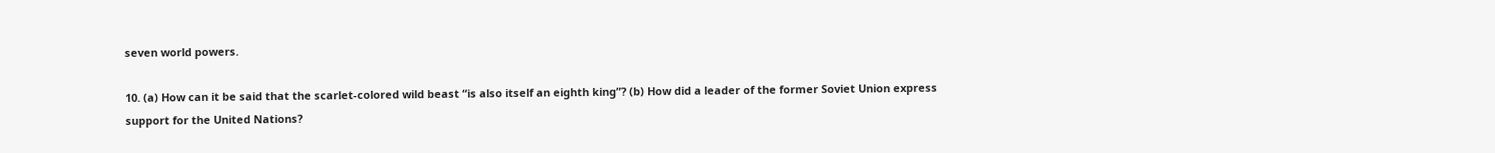seven world powers.

10. (a) How can it be said that the scarlet-colored wild beast “is also itself an eighth king”? (b) How did a leader of the former Soviet Union express support for the United Nations?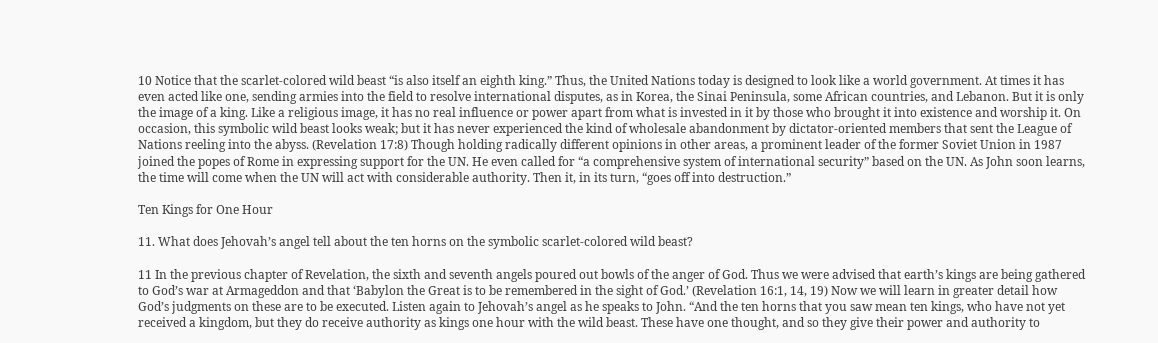10 Notice that the scarlet-colored wild beast “is also itself an eighth king.” Thus, the United Nations today is designed to look like a world government. At times it has even acted like one, sending armies into the field to resolve international disputes, as in Korea, the Sinai Peninsula, some African countries, and Lebanon. But it is only the image of a king. Like a religious image, it has no real influence or power apart from what is invested in it by those who brought it into existence and worship it. On occasion, this symbolic wild beast looks weak; but it has never experienced the kind of wholesale abandonment by dictator-oriented members that sent the League of Nations reeling into the abyss. (Revelation 17:8) Though holding radically different opinions in other areas, a prominent leader of the former Soviet Union in 1987 joined the popes of Rome in expressing support for the UN. He even called for “a comprehensive system of international security” based on the UN. As John soon learns, the time will come when the UN will act with considerable authority. Then it, in its turn, “goes off into destruction.”

Ten Kings for One Hour

11. What does Jehovah’s angel tell about the ten horns on the symbolic scarlet-colored wild beast?

11 In the previous chapter of Revelation, the sixth and seventh angels poured out bowls of the anger of God. Thus we were advised that earth’s kings are being gathered to God’s war at Armageddon and that ‘Babylon the Great is to be remembered in the sight of God.’ (Revelation 16:1, 14, 19) Now we will learn in greater detail how God’s judgments on these are to be executed. Listen again to Jehovah’s angel as he speaks to John. “And the ten horns that you saw mean ten kings, who have not yet received a kingdom, but they do receive authority as kings one hour with the wild beast. These have one thought, and so they give their power and authority to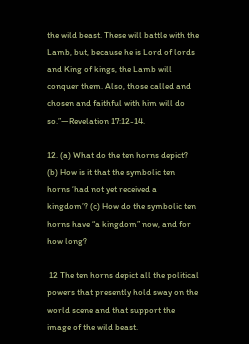the wild beast. These will battle with the Lamb, but, because he is Lord of lords and King of kings, the Lamb will conquer them. Also, those called and chosen and faithful with him will do so.”—Revelation 17:12-14.

12. (a) What do the ten horns depict? (b) How is it that the symbolic ten horns ‘had not yet received a kingdom’? (c) How do the symbolic ten horns have “a kingdom” now, and for how long?

 12 The ten horns depict all the political powers that presently hold sway on the world scene and that support the image of the wild beast.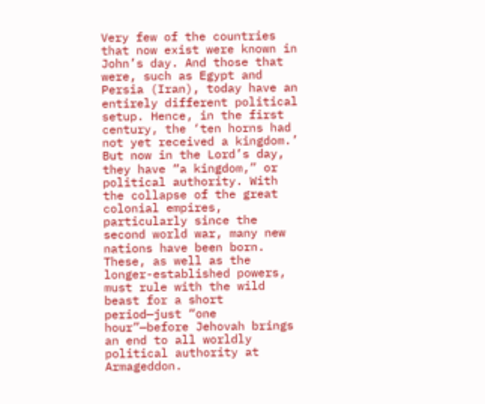Very few of the countries that now exist were known in John’s day. And those that were, such as Egypt and Persia (Iran), today have an entirely different political setup. Hence, in the first century, the ‘ten horns had not yet received a kingdom.’ But now in the Lord’s day, they have “a kingdom,” or political authority. With the collapse of the great colonial empires, particularly since the second world war, many new nations have been born. These, as well as the longer-established powers, must rule with the wild beast for a short period—just “one hour”—before Jehovah brings an end to all worldly political authority at Armageddon.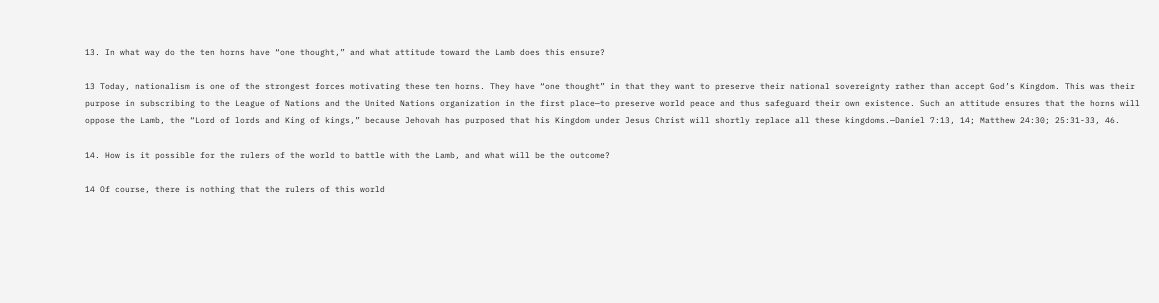13. In what way do the ten horns have “one thought,” and what attitude toward the Lamb does this ensure?

13 Today, nationalism is one of the strongest forces motivating these ten horns. They have “one thought” in that they want to preserve their national sovereignty rather than accept God’s Kingdom. This was their purpose in subscribing to the League of Nations and the United Nations organization in the first place—to preserve world peace and thus safeguard their own existence. Such an attitude ensures that the horns will oppose the Lamb, the “Lord of lords and King of kings,” because Jehovah has purposed that his Kingdom under Jesus Christ will shortly replace all these kingdoms.—Daniel 7:13, 14; Matthew 24:30; 25:31-33, 46.

14. How is it possible for the rulers of the world to battle with the Lamb, and what will be the outcome?

14 Of course, there is nothing that the rulers of this world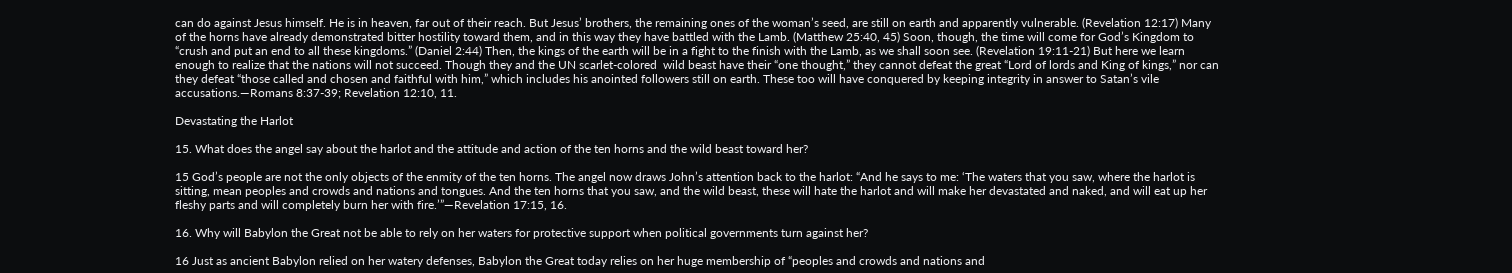can do against Jesus himself. He is in heaven, far out of their reach. But Jesus’ brothers, the remaining ones of the woman’s seed, are still on earth and apparently vulnerable. (Revelation 12:17) Many of the horns have already demonstrated bitter hostility toward them, and in this way they have battled with the Lamb. (Matthew 25:40, 45) Soon, though, the time will come for God’s Kingdom to “crush and put an end to all these kingdoms.” (Daniel 2:44) Then, the kings of the earth will be in a fight to the finish with the Lamb, as we shall soon see. (Revelation 19:11-21) But here we learn enough to realize that the nations will not succeed. Though they and the UN scarlet-colored  wild beast have their “one thought,” they cannot defeat the great “Lord of lords and King of kings,” nor can they defeat “those called and chosen and faithful with him,” which includes his anointed followers still on earth. These too will have conquered by keeping integrity in answer to Satan’s vile accusations.—Romans 8:37-39; Revelation 12:10, 11.

Devastating the Harlot

15. What does the angel say about the harlot and the attitude and action of the ten horns and the wild beast toward her?

15 God’s people are not the only objects of the enmity of the ten horns. The angel now draws John’s attention back to the harlot: “And he says to me: ‘The waters that you saw, where the harlot is sitting, mean peoples and crowds and nations and tongues. And the ten horns that you saw, and the wild beast, these will hate the harlot and will make her devastated and naked, and will eat up her fleshy parts and will completely burn her with fire.’”—Revelation 17:15, 16.

16. Why will Babylon the Great not be able to rely on her waters for protective support when political governments turn against her?

16 Just as ancient Babylon relied on her watery defenses, Babylon the Great today relies on her huge membership of “peoples and crowds and nations and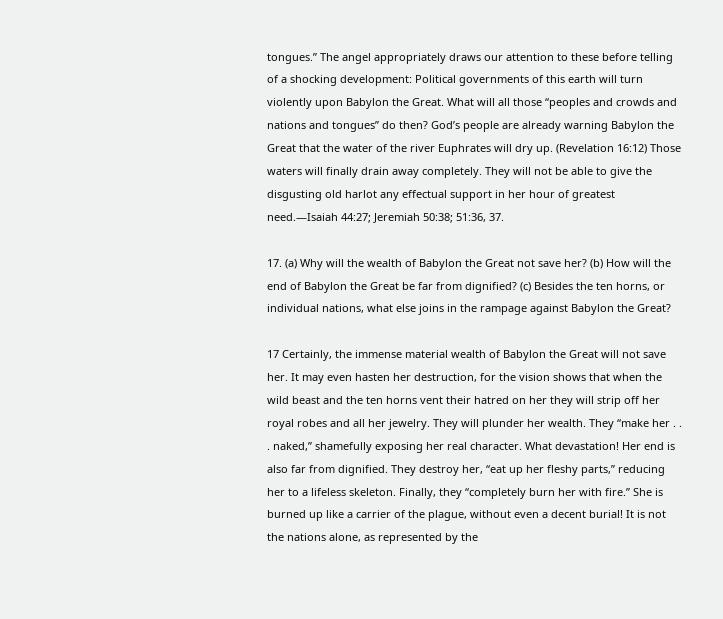tongues.” The angel appropriately draws our attention to these before telling of a shocking development: Political governments of this earth will turn violently upon Babylon the Great. What will all those “peoples and crowds and nations and tongues” do then? God’s people are already warning Babylon the Great that the water of the river Euphrates will dry up. (Revelation 16:12) Those waters will finally drain away completely. They will not be able to give the disgusting old harlot any effectual support in her hour of greatest need.—Isaiah 44:27; Jeremiah 50:38; 51:36, 37.

17. (a) Why will the wealth of Babylon the Great not save her? (b) How will the end of Babylon the Great be far from dignified? (c) Besides the ten horns, or individual nations, what else joins in the rampage against Babylon the Great?

17 Certainly, the immense material wealth of Babylon the Great will not save her. It may even hasten her destruction, for the vision shows that when the wild beast and the ten horns vent their hatred on her they will strip off her royal robes and all her jewelry. They will plunder her wealth. They “make her . . . naked,” shamefully exposing her real character. What devastation! Her end is also far from dignified. They destroy her, “eat up her fleshy parts,” reducing her to a lifeless skeleton. Finally, they “completely burn her with fire.” She is burned up like a carrier of the plague, without even a decent burial! It is not the nations alone, as represented by the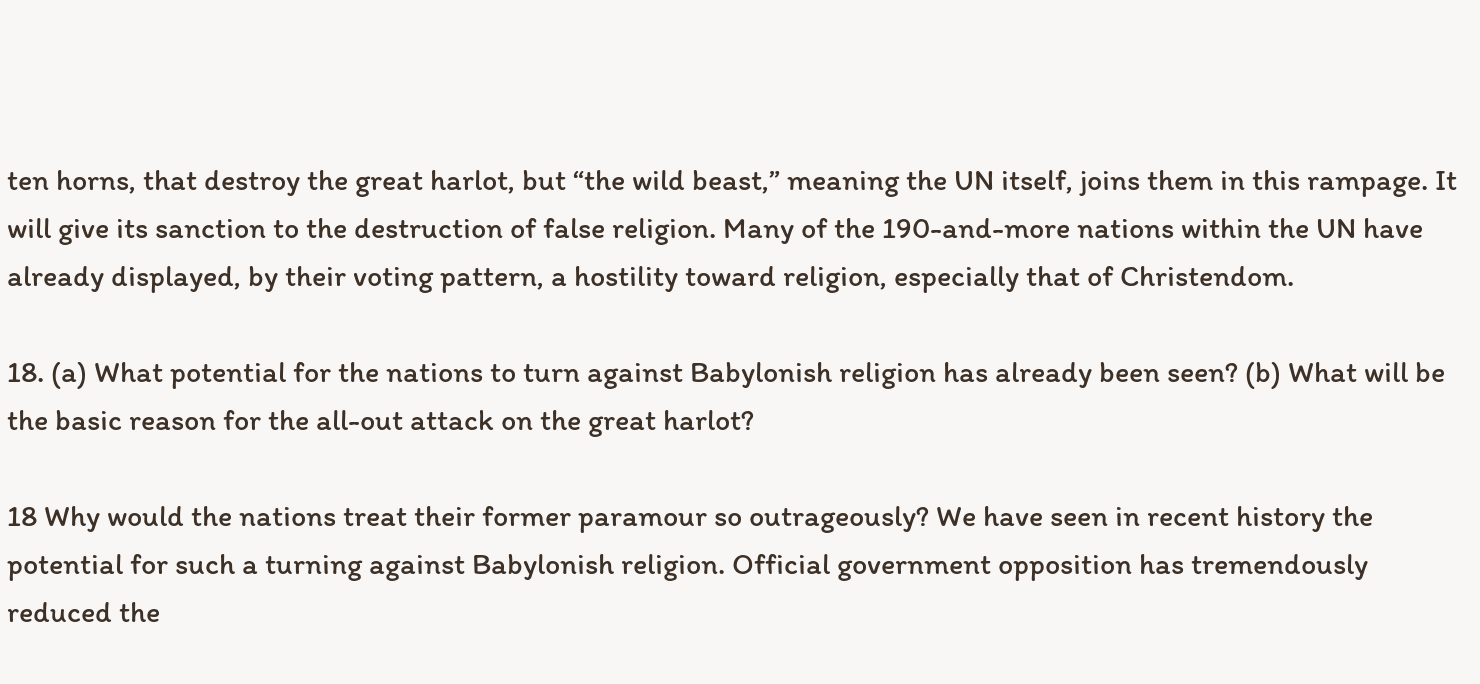ten horns, that destroy the great harlot, but “the wild beast,” meaning the UN itself, joins them in this rampage. It will give its sanction to the destruction of false religion. Many of the 190-and-more nations within the UN have  already displayed, by their voting pattern, a hostility toward religion, especially that of Christendom.

18. (a) What potential for the nations to turn against Babylonish religion has already been seen? (b) What will be the basic reason for the all-out attack on the great harlot?

18 Why would the nations treat their former paramour so outrageously? We have seen in recent history the potential for such a turning against Babylonish religion. Official government opposition has tremendously reduced the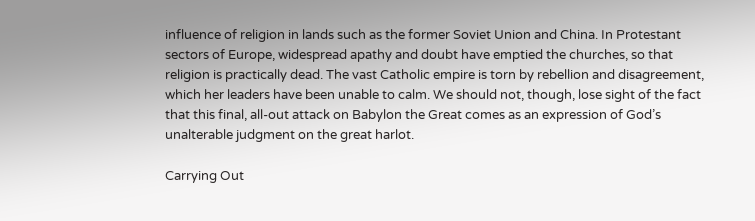influence of religion in lands such as the former Soviet Union and China. In Protestant sectors of Europe, widespread apathy and doubt have emptied the churches, so that religion is practically dead. The vast Catholic empire is torn by rebellion and disagreement, which her leaders have been unable to calm. We should not, though, lose sight of the fact that this final, all-out attack on Babylon the Great comes as an expression of God’s unalterable judgment on the great harlot.

Carrying Out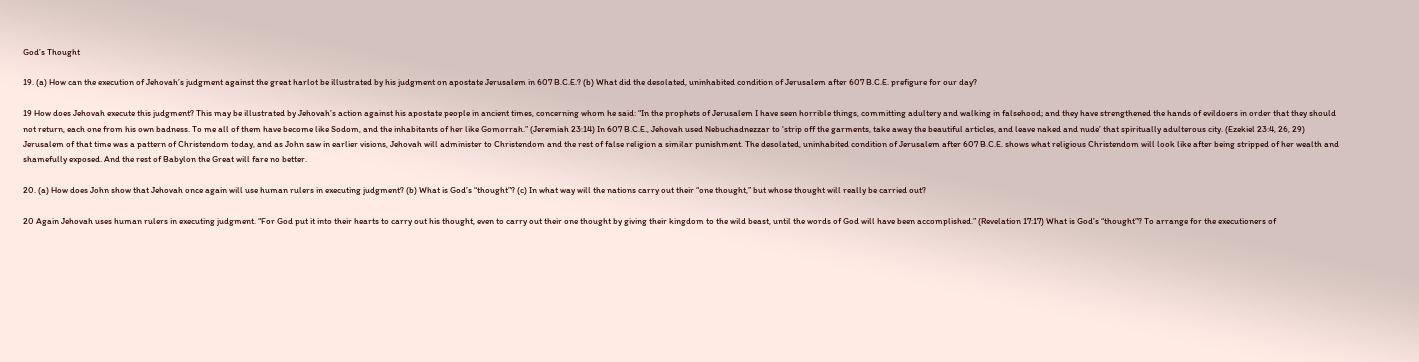God’s Thought

19. (a) How can the execution of Jehovah’s judgment against the great harlot be illustrated by his judgment on apostate Jerusalem in 607 B.C.E.? (b) What did the desolated, uninhabited condition of Jerusalem after 607 B.C.E. prefigure for our day?

19 How does Jehovah execute this judgment? This may be illustrated by Jehovah’s action against his apostate people in ancient times, concerning whom he said: “In the prophets of Jerusalem I have seen horrible things, committing adultery and walking in falsehood; and they have strengthened the hands of evildoers in order that they should not return, each one from his own badness. To me all of them have become like Sodom, and the inhabitants of her like Gomorrah.” (Jeremiah 23:14) In 607 B.C.E., Jehovah used Nebuchadnezzar to ‘strip off the garments, take away the beautiful articles, and leave naked and nude’ that spiritually adulterous city. (Ezekiel 23:4, 26, 29) Jerusalem of that time was a pattern of Christendom today, and as John saw in earlier visions, Jehovah will administer to Christendom and the rest of false religion a similar punishment. The desolated, uninhabited condition of Jerusalem after 607 B.C.E. shows what religious Christendom will look like after being stripped of her wealth and shamefully exposed. And the rest of Babylon the Great will fare no better.

20. (a) How does John show that Jehovah once again will use human rulers in executing judgment? (b) What is God’s “thought”? (c) In what way will the nations carry out their “one thought,” but whose thought will really be carried out?

20 Again Jehovah uses human rulers in executing judgment. “For God put it into their hearts to carry out his thought, even to carry out their one thought by giving their kingdom to the wild beast, until the words of God will have been accomplished.” (Revelation 17:17) What is God’s “thought”? To arrange for the executioners of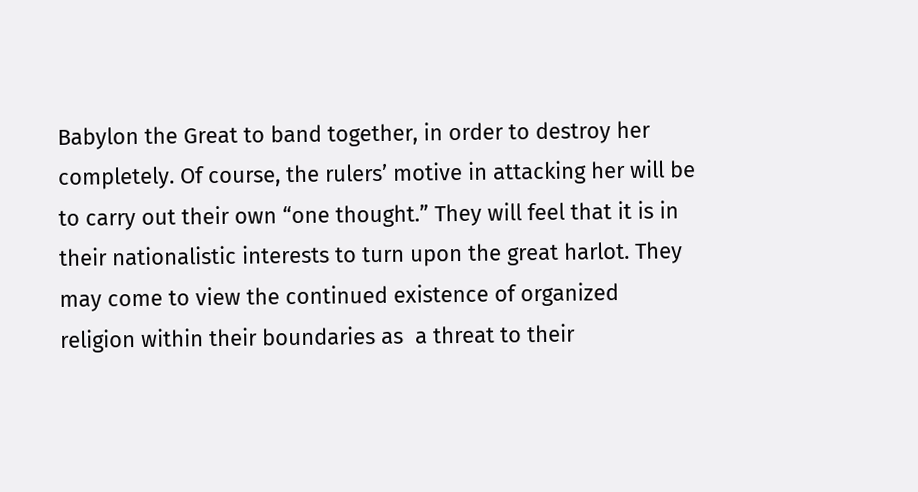Babylon the Great to band together, in order to destroy her completely. Of course, the rulers’ motive in attacking her will be to carry out their own “one thought.” They will feel that it is in their nationalistic interests to turn upon the great harlot. They may come to view the continued existence of organized religion within their boundaries as  a threat to their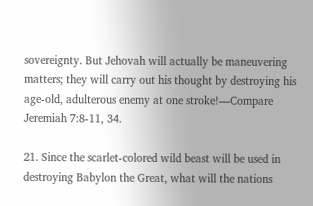sovereignty. But Jehovah will actually be maneuvering matters; they will carry out his thought by destroying his age-old, adulterous enemy at one stroke!—Compare Jeremiah 7:8-11, 34.

21. Since the scarlet-colored wild beast will be used in destroying Babylon the Great, what will the nations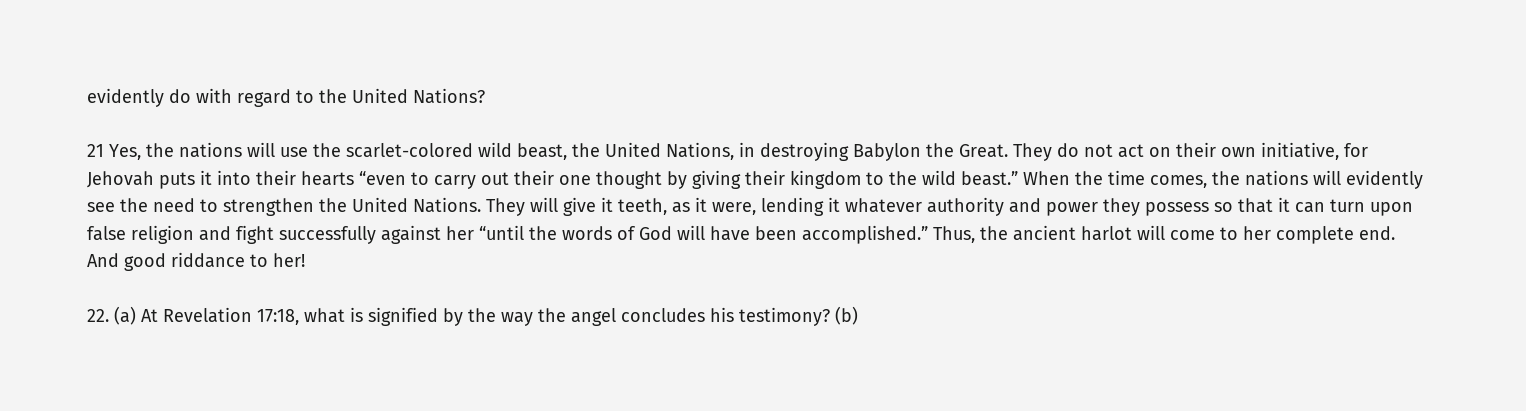evidently do with regard to the United Nations?

21 Yes, the nations will use the scarlet-colored wild beast, the United Nations, in destroying Babylon the Great. They do not act on their own initiative, for Jehovah puts it into their hearts “even to carry out their one thought by giving their kingdom to the wild beast.” When the time comes, the nations will evidently see the need to strengthen the United Nations. They will give it teeth, as it were, lending it whatever authority and power they possess so that it can turn upon false religion and fight successfully against her “until the words of God will have been accomplished.” Thus, the ancient harlot will come to her complete end. And good riddance to her!

22. (a) At Revelation 17:18, what is signified by the way the angel concludes his testimony? (b)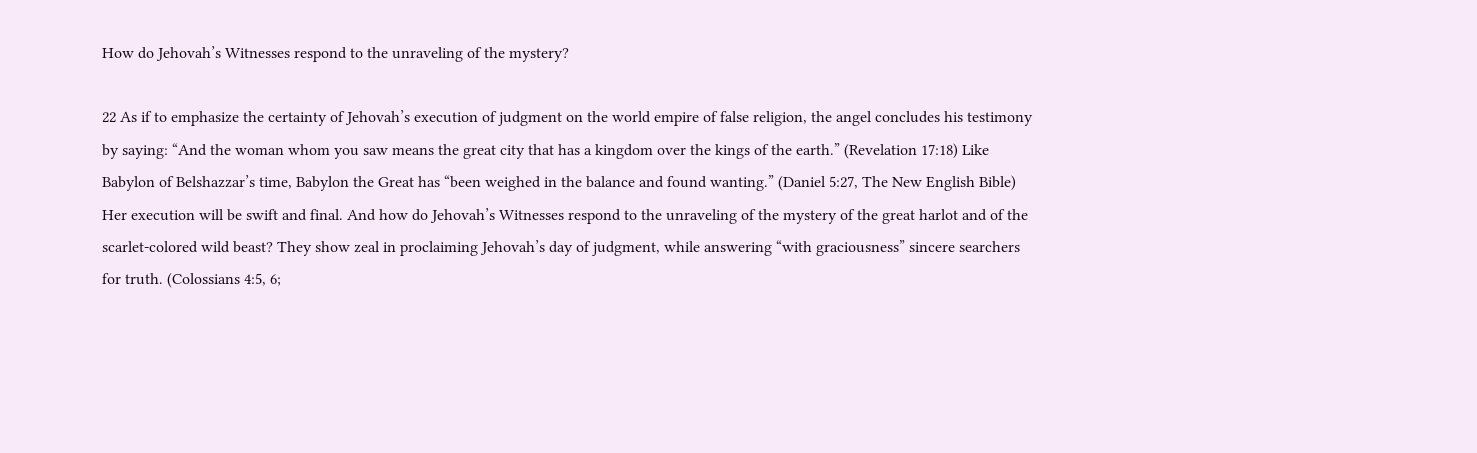How do Jehovah’s Witnesses respond to the unraveling of the mystery?

22 As if to emphasize the certainty of Jehovah’s execution of judgment on the world empire of false religion, the angel concludes his testimony by saying: “And the woman whom you saw means the great city that has a kingdom over the kings of the earth.” (Revelation 17:18) Like Babylon of Belshazzar’s time, Babylon the Great has “been weighed in the balance and found wanting.” (Daniel 5:27, The New English Bible) Her execution will be swift and final. And how do Jehovah’s Witnesses respond to the unraveling of the mystery of the great harlot and of the scarlet-colored wild beast? They show zeal in proclaiming Jehovah’s day of judgment, while answering “with graciousness” sincere searchers for truth. (Colossians 4:5, 6;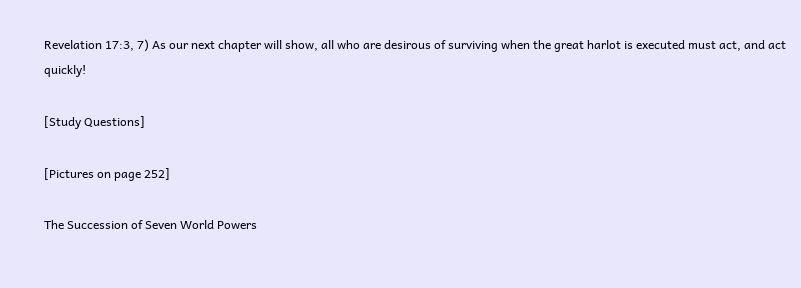Revelation 17:3, 7) As our next chapter will show, all who are desirous of surviving when the great harlot is executed must act, and act quickly!

[Study Questions]

[Pictures on page 252]

The Succession of Seven World Powers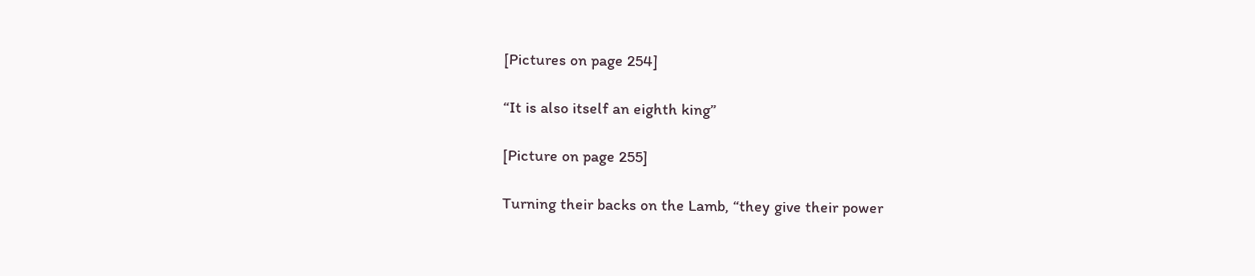[Pictures on page 254]

“It is also itself an eighth king”

[Picture on page 255]

Turning their backs on the Lamb, “they give their power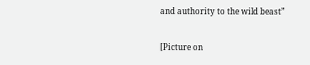and authority to the wild beast”

[Picture on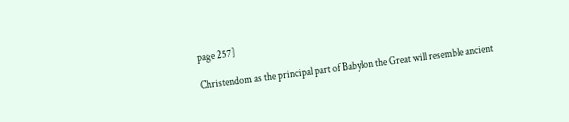page 257]

Christendom as the principal part of Babylon the Great will resemble ancient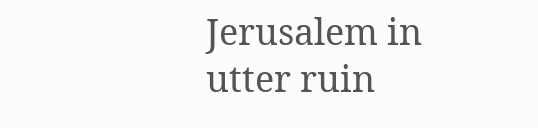Jerusalem in utter ruin